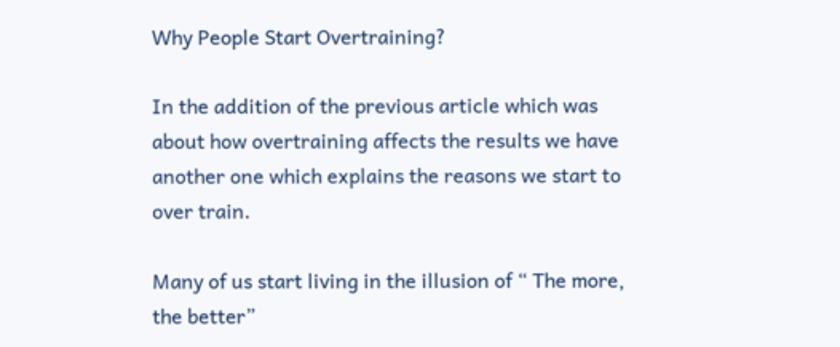Why People Start Overtraining?

In the addition of the previous article which was about how overtraining affects the results we have another one which explains the reasons we start to over train.

Many of us start living in the illusion of “ The more, the better”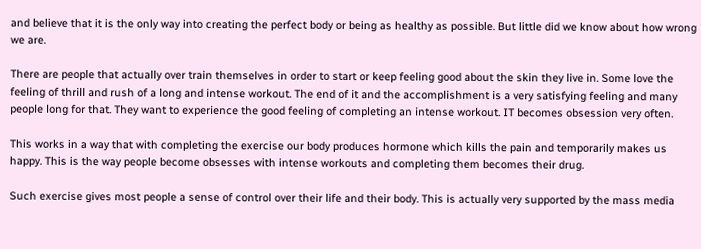and believe that it is the only way into creating the perfect body or being as healthy as possible. But little did we know about how wrong we are.

There are people that actually over train themselves in order to start or keep feeling good about the skin they live in. Some love the feeling of thrill and rush of a long and intense workout. The end of it and the accomplishment is a very satisfying feeling and many people long for that. They want to experience the good feeling of completing an intense workout. IT becomes obsession very often.

This works in a way that with completing the exercise our body produces hormone which kills the pain and temporarily makes us happy. This is the way people become obsesses with intense workouts and completing them becomes their drug.

Such exercise gives most people a sense of control over their life and their body. This is actually very supported by the mass media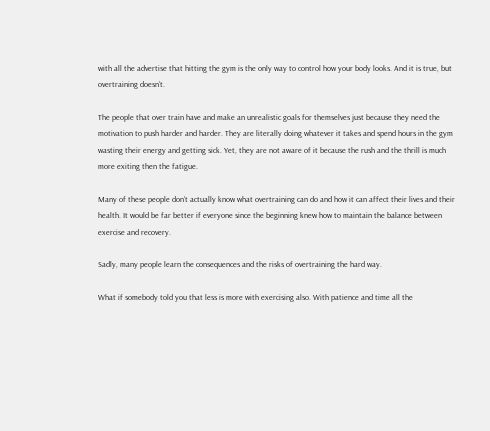with all the advertise that hitting the gym is the only way to control how your body looks. And it is true, but overtraining doesn’t.

The people that over train have and make an unrealistic goals for themselves just because they need the motivation to push harder and harder. They are literally doing whatever it takes and spend hours in the gym wasting their energy and getting sick. Yet, they are not aware of it because the rush and the thrill is much more exiting then the fatigue.

Many of these people don’t actually know what overtraining can do and how it can affect their lives and their health. It would be far better if everyone since the beginning knew how to maintain the balance between exercise and recovery.

Sadly, many people learn the consequences and the risks of overtraining the hard way.

What if somebody told you that less is more with exercising also. With patience and time all the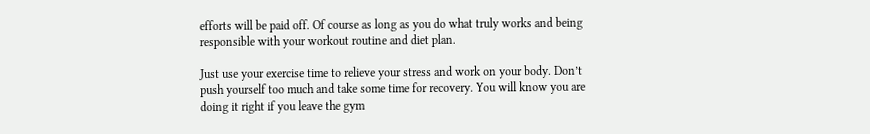efforts will be paid off. Of course as long as you do what truly works and being responsible with your workout routine and diet plan.

Just use your exercise time to relieve your stress and work on your body. Don’t push yourself too much and take some time for recovery. You will know you are doing it right if you leave the gym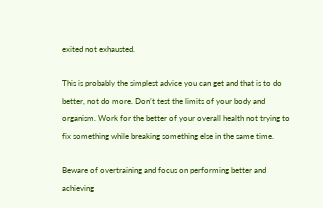exited not exhausted.

This is probably the simplest advice you can get and that is to do better, not do more. Don’t test the limits of your body and organism. Work for the better of your overall health not trying to fix something while breaking something else in the same time.

Beware of overtraining and focus on performing better and achieving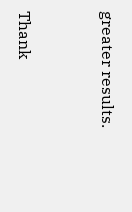greater results.



Thank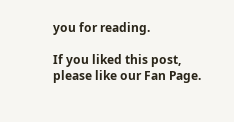you for reading.

If you liked this post, please like our Fan Page.